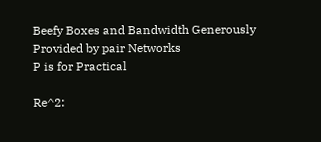Beefy Boxes and Bandwidth Generously Provided by pair Networks
P is for Practical

Re^2: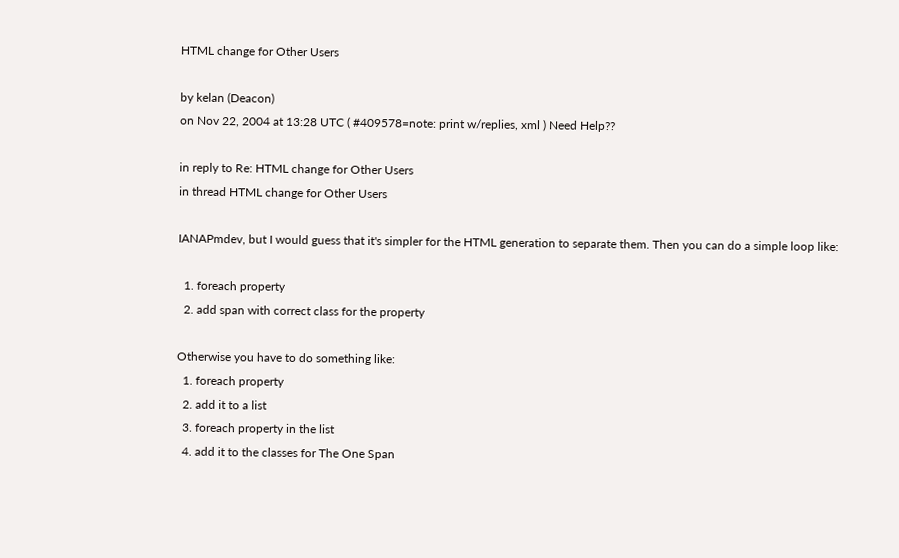HTML change for Other Users

by kelan (Deacon)
on Nov 22, 2004 at 13:28 UTC ( #409578=note: print w/replies, xml ) Need Help??

in reply to Re: HTML change for Other Users
in thread HTML change for Other Users

IANAPmdev, but I would guess that it's simpler for the HTML generation to separate them. Then you can do a simple loop like:

  1. foreach property
  2. add span with correct class for the property

Otherwise you have to do something like:
  1. foreach property
  2. add it to a list
  3. foreach property in the list
  4. add it to the classes for The One Span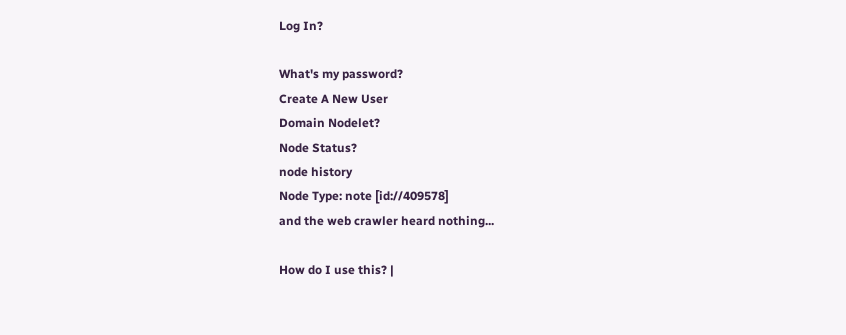Log In?

What's my password?
Create A New User
Domain Nodelet?
Node Status?
node history
Node Type: note [id://409578]
and the web crawler heard nothing...

How do I use this? |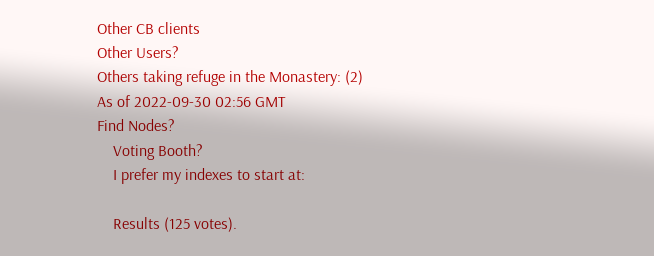Other CB clients
Other Users?
Others taking refuge in the Monastery: (2)
As of 2022-09-30 02:56 GMT
Find Nodes?
    Voting Booth?
    I prefer my indexes to start at:

    Results (125 votes).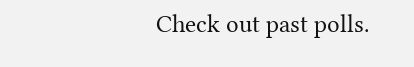Check out past polls.